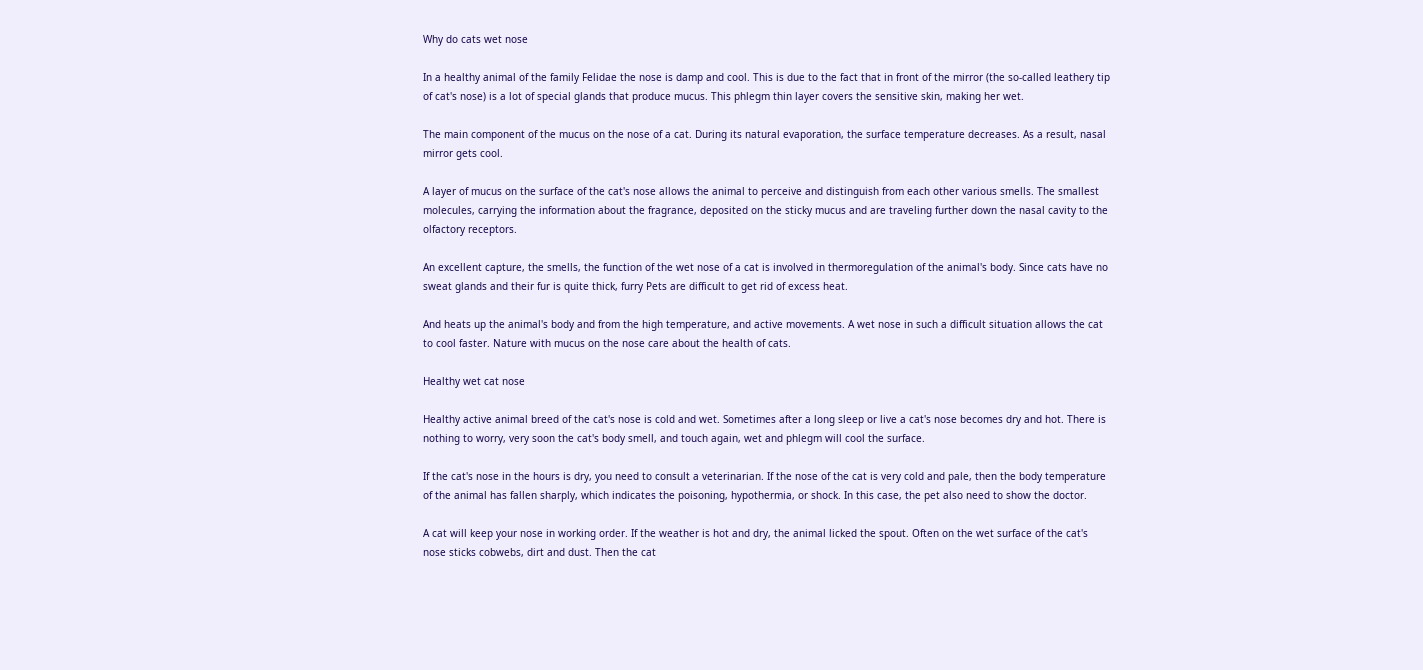Why do cats wet nose

In a healthy animal of the family Felidae the nose is damp and cool. This is due to the fact that in front of the mirror (the so-called leathery tip of cat's nose) is a lot of special glands that produce mucus. This phlegm thin layer covers the sensitive skin, making her wet.

The main component of the mucus on the nose of a cat. During its natural evaporation, the surface temperature decreases. As a result, nasal mirror gets cool.

A layer of mucus on the surface of the cat's nose allows the animal to perceive and distinguish from each other various smells. The smallest molecules, carrying the information about the fragrance, deposited on the sticky mucus and are traveling further down the nasal cavity to the olfactory receptors.

An excellent capture, the smells, the function of the wet nose of a cat is involved in thermoregulation of the animal's body. Since cats have no sweat glands and their fur is quite thick, furry Pets are difficult to get rid of excess heat.

And heats up the animal's body and from the high temperature, and active movements. A wet nose in such a difficult situation allows the cat to cool faster. Nature with mucus on the nose care about the health of cats.

Healthy wet cat nose

Healthy active animal breed of the cat's nose is cold and wet. Sometimes after a long sleep or live a cat's nose becomes dry and hot. There is nothing to worry, very soon the cat's body smell, and touch again, wet and phlegm will cool the surface.

If the cat's nose in the hours is dry, you need to consult a veterinarian. If the nose of the cat is very cold and pale, then the body temperature of the animal has fallen sharply, which indicates the poisoning, hypothermia, or shock. In this case, the pet also need to show the doctor.

A cat will keep your nose in working order. If the weather is hot and dry, the animal licked the spout. Often on the wet surface of the cat's nose sticks cobwebs, dirt and dust. Then the cat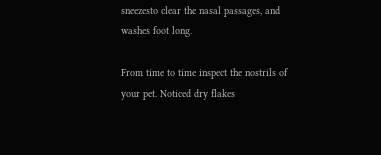sneezesto clear the nasal passages, and washes foot long.

From time to time inspect the nostrils of your pet. Noticed dry flakes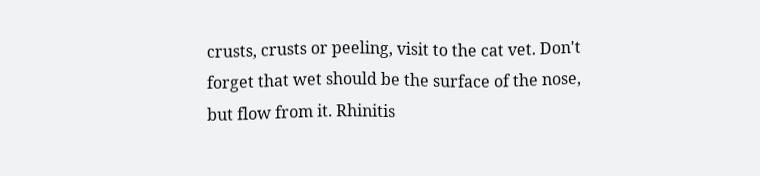crusts, crusts or peeling, visit to the cat vet. Don't forget that wet should be the surface of the nose, but flow from it. Rhinitis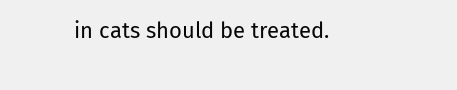in cats should be treated.